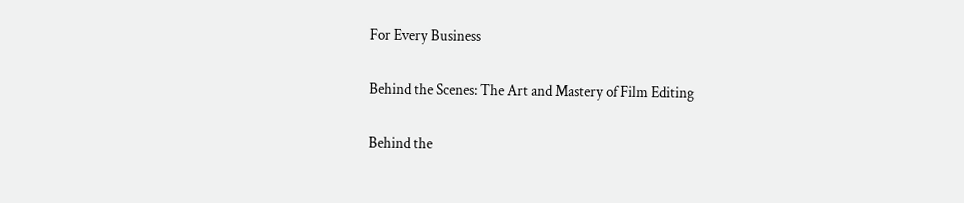For Every Business

Behind the Scenes: The Art and Mastery of Film Editing

Behind the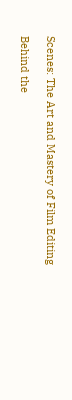Scenes: The Art and Mastery of Film Editing

Behind the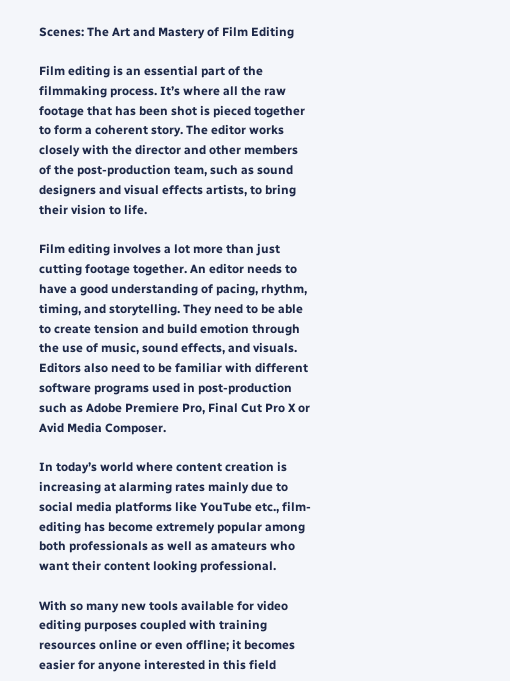Scenes: The Art and Mastery of Film Editing

Film editing is an essential part of the filmmaking process. It’s where all the raw footage that has been shot is pieced together to form a coherent story. The editor works closely with the director and other members of the post-production team, such as sound designers and visual effects artists, to bring their vision to life.

Film editing involves a lot more than just cutting footage together. An editor needs to have a good understanding of pacing, rhythm, timing, and storytelling. They need to be able to create tension and build emotion through the use of music, sound effects, and visuals. Editors also need to be familiar with different software programs used in post-production such as Adobe Premiere Pro, Final Cut Pro X or Avid Media Composer.

In today’s world where content creation is increasing at alarming rates mainly due to social media platforms like YouTube etc., film-editing has become extremely popular among both professionals as well as amateurs who want their content looking professional.

With so many new tools available for video editing purposes coupled with training resources online or even offline; it becomes easier for anyone interested in this field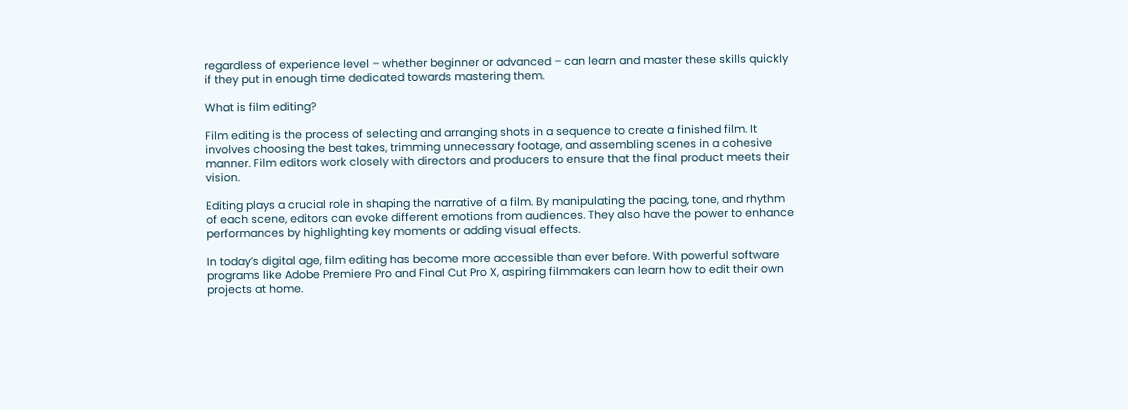regardless of experience level – whether beginner or advanced – can learn and master these skills quickly if they put in enough time dedicated towards mastering them.

What is film editing?

Film editing is the process of selecting and arranging shots in a sequence to create a finished film. It involves choosing the best takes, trimming unnecessary footage, and assembling scenes in a cohesive manner. Film editors work closely with directors and producers to ensure that the final product meets their vision.

Editing plays a crucial role in shaping the narrative of a film. By manipulating the pacing, tone, and rhythm of each scene, editors can evoke different emotions from audiences. They also have the power to enhance performances by highlighting key moments or adding visual effects.

In today’s digital age, film editing has become more accessible than ever before. With powerful software programs like Adobe Premiere Pro and Final Cut Pro X, aspiring filmmakers can learn how to edit their own projects at home.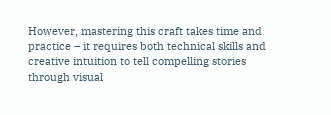However, mastering this craft takes time and practice – it requires both technical skills and creative intuition to tell compelling stories through visual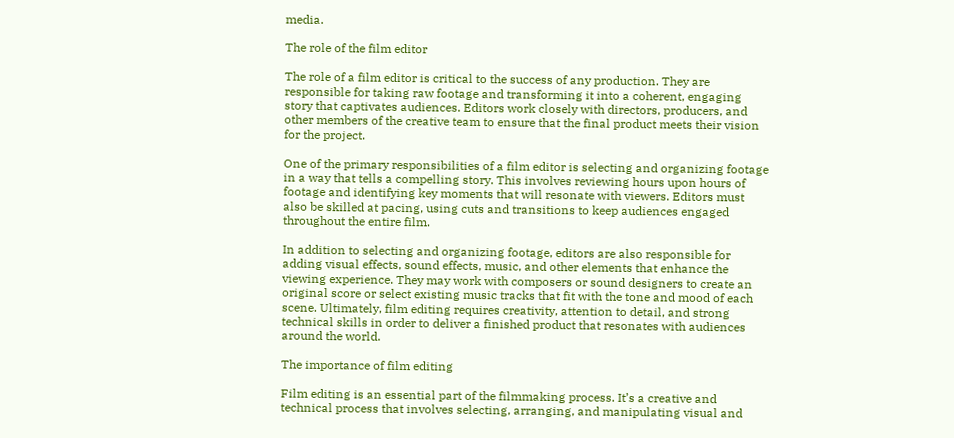media.

The role of the film editor

The role of a film editor is critical to the success of any production. They are responsible for taking raw footage and transforming it into a coherent, engaging story that captivates audiences. Editors work closely with directors, producers, and other members of the creative team to ensure that the final product meets their vision for the project.

One of the primary responsibilities of a film editor is selecting and organizing footage in a way that tells a compelling story. This involves reviewing hours upon hours of footage and identifying key moments that will resonate with viewers. Editors must also be skilled at pacing, using cuts and transitions to keep audiences engaged throughout the entire film.

In addition to selecting and organizing footage, editors are also responsible for adding visual effects, sound effects, music, and other elements that enhance the viewing experience. They may work with composers or sound designers to create an original score or select existing music tracks that fit with the tone and mood of each scene. Ultimately, film editing requires creativity, attention to detail, and strong technical skills in order to deliver a finished product that resonates with audiences around the world.

The importance of film editing

Film editing is an essential part of the filmmaking process. It’s a creative and technical process that involves selecting, arranging, and manipulating visual and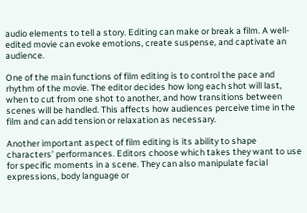audio elements to tell a story. Editing can make or break a film. A well-edited movie can evoke emotions, create suspense, and captivate an audience.

One of the main functions of film editing is to control the pace and rhythm of the movie. The editor decides how long each shot will last, when to cut from one shot to another, and how transitions between scenes will be handled. This affects how audiences perceive time in the film and can add tension or relaxation as necessary.

Another important aspect of film editing is its ability to shape characters’ performances. Editors choose which takes they want to use for specific moments in a scene. They can also manipulate facial expressions, body language or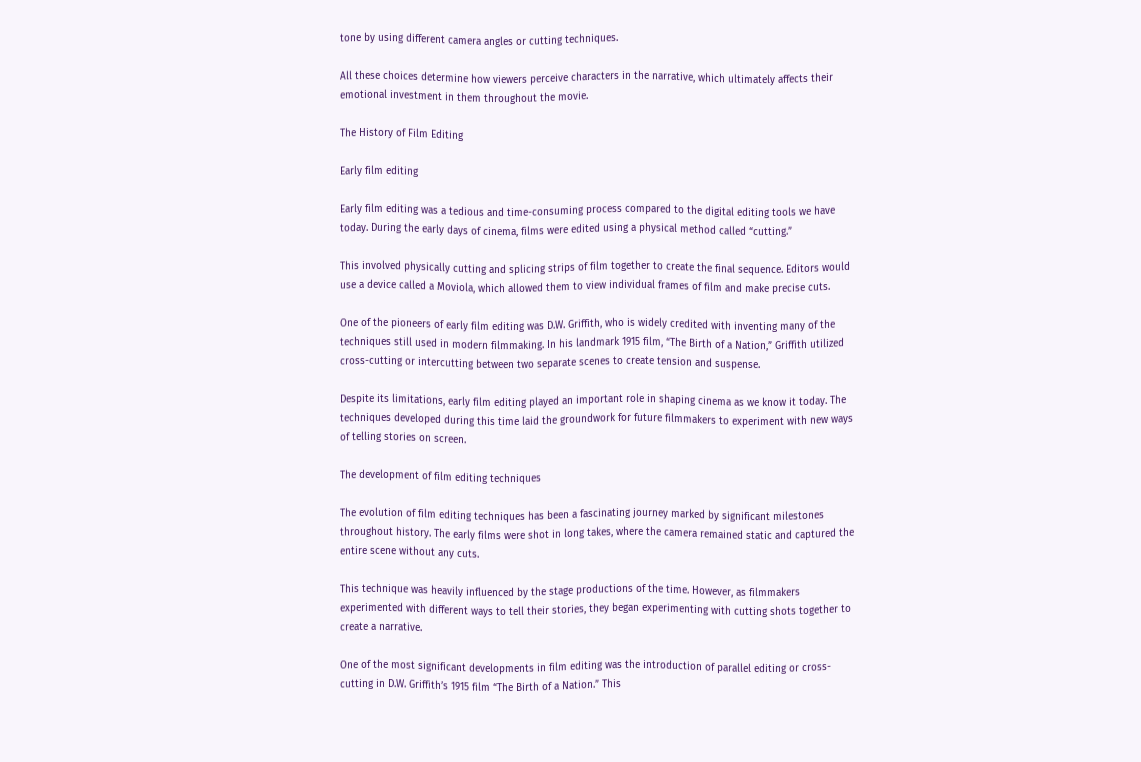tone by using different camera angles or cutting techniques.

All these choices determine how viewers perceive characters in the narrative, which ultimately affects their emotional investment in them throughout the movie.

The History of Film Editing

Early film editing

Early film editing was a tedious and time-consuming process compared to the digital editing tools we have today. During the early days of cinema, films were edited using a physical method called “cutting.”

This involved physically cutting and splicing strips of film together to create the final sequence. Editors would use a device called a Moviola, which allowed them to view individual frames of film and make precise cuts.

One of the pioneers of early film editing was D.W. Griffith, who is widely credited with inventing many of the techniques still used in modern filmmaking. In his landmark 1915 film, “The Birth of a Nation,” Griffith utilized cross-cutting or intercutting between two separate scenes to create tension and suspense.

Despite its limitations, early film editing played an important role in shaping cinema as we know it today. The techniques developed during this time laid the groundwork for future filmmakers to experiment with new ways of telling stories on screen.

The development of film editing techniques

The evolution of film editing techniques has been a fascinating journey marked by significant milestones throughout history. The early films were shot in long takes, where the camera remained static and captured the entire scene without any cuts.

This technique was heavily influenced by the stage productions of the time. However, as filmmakers experimented with different ways to tell their stories, they began experimenting with cutting shots together to create a narrative.

One of the most significant developments in film editing was the introduction of parallel editing or cross-cutting in D.W. Griffith’s 1915 film “The Birth of a Nation.” This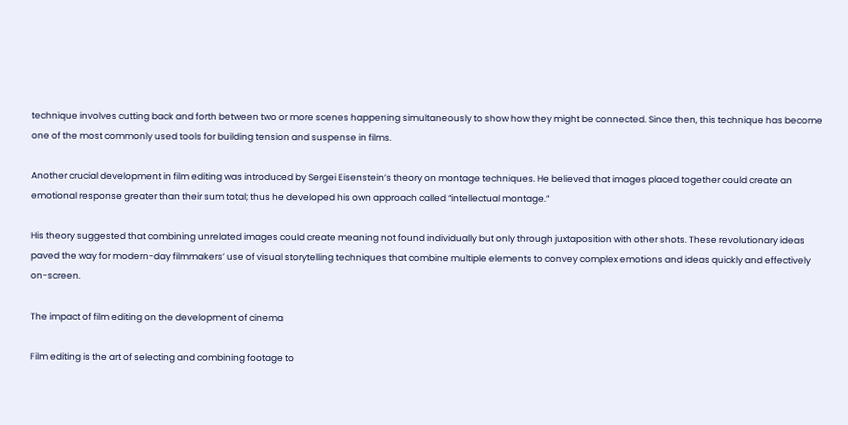technique involves cutting back and forth between two or more scenes happening simultaneously to show how they might be connected. Since then, this technique has become one of the most commonly used tools for building tension and suspense in films.

Another crucial development in film editing was introduced by Sergei Eisenstein’s theory on montage techniques. He believed that images placed together could create an emotional response greater than their sum total; thus he developed his own approach called “intellectual montage.”

His theory suggested that combining unrelated images could create meaning not found individually but only through juxtaposition with other shots. These revolutionary ideas paved the way for modern-day filmmakers’ use of visual storytelling techniques that combine multiple elements to convey complex emotions and ideas quickly and effectively on-screen.

The impact of film editing on the development of cinema

Film editing is the art of selecting and combining footage to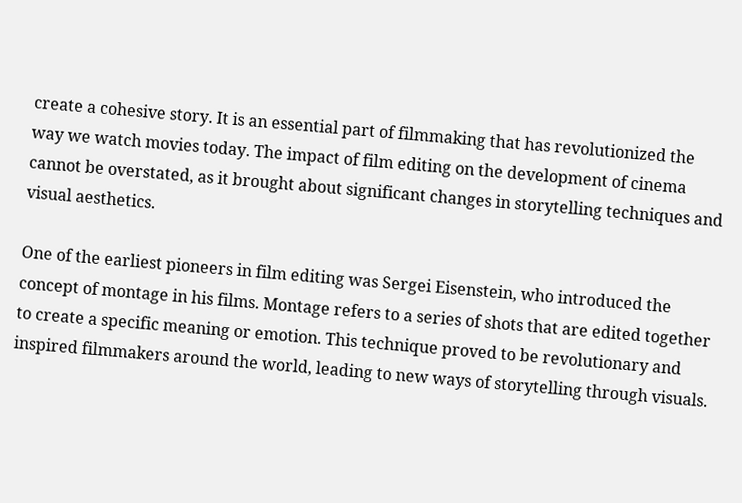create a cohesive story. It is an essential part of filmmaking that has revolutionized the way we watch movies today. The impact of film editing on the development of cinema cannot be overstated, as it brought about significant changes in storytelling techniques and visual aesthetics.

One of the earliest pioneers in film editing was Sergei Eisenstein, who introduced the concept of montage in his films. Montage refers to a series of shots that are edited together to create a specific meaning or emotion. This technique proved to be revolutionary and inspired filmmakers around the world, leading to new ways of storytelling through visuals.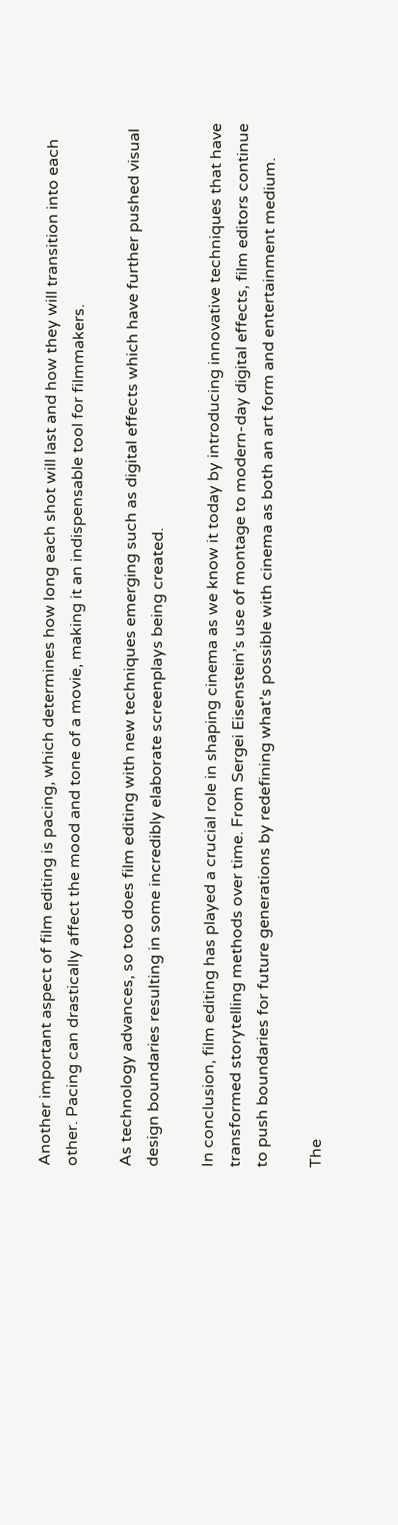Another important aspect of film editing is pacing, which determines how long each shot will last and how they will transition into each other. Pacing can drastically affect the mood and tone of a movie, making it an indispensable tool for filmmakers.

As technology advances, so too does film editing with new techniques emerging such as digital effects which have further pushed visual design boundaries resulting in some incredibly elaborate screenplays being created.

In conclusion, film editing has played a crucial role in shaping cinema as we know it today by introducing innovative techniques that have transformed storytelling methods over time. From Sergei Eisenstein’s use of montage to modern-day digital effects, film editors continue to push boundaries for future generations by redefining what’s possible with cinema as both an art form and entertainment medium.

The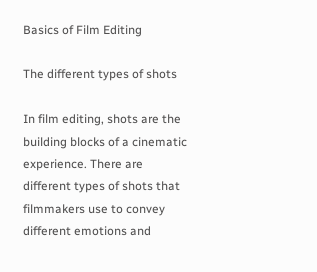Basics of Film Editing

The different types of shots

In film editing, shots are the building blocks of a cinematic experience. There are different types of shots that filmmakers use to convey different emotions and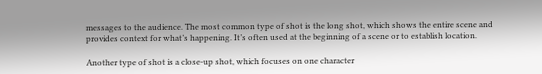messages to the audience. The most common type of shot is the long shot, which shows the entire scene and provides context for what’s happening. It’s often used at the beginning of a scene or to establish location.

Another type of shot is a close-up shot, which focuses on one character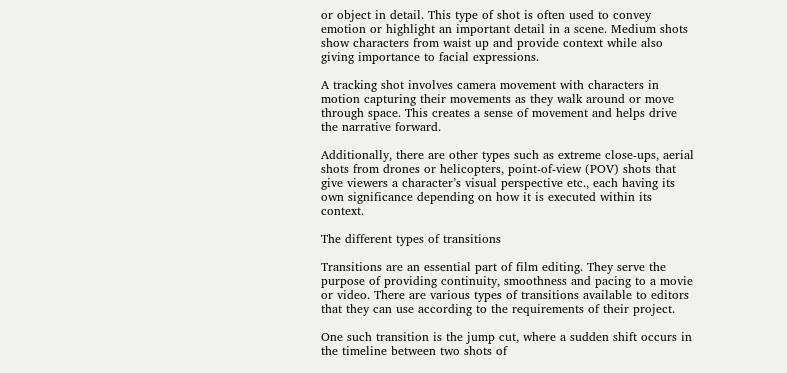or object in detail. This type of shot is often used to convey emotion or highlight an important detail in a scene. Medium shots show characters from waist up and provide context while also giving importance to facial expressions.

A tracking shot involves camera movement with characters in motion capturing their movements as they walk around or move through space. This creates a sense of movement and helps drive the narrative forward.

Additionally, there are other types such as extreme close-ups, aerial shots from drones or helicopters, point-of-view (POV) shots that give viewers a character’s visual perspective etc., each having its own significance depending on how it is executed within its context.

The different types of transitions

Transitions are an essential part of film editing. They serve the purpose of providing continuity, smoothness and pacing to a movie or video. There are various types of transitions available to editors that they can use according to the requirements of their project.

One such transition is the jump cut, where a sudden shift occurs in the timeline between two shots of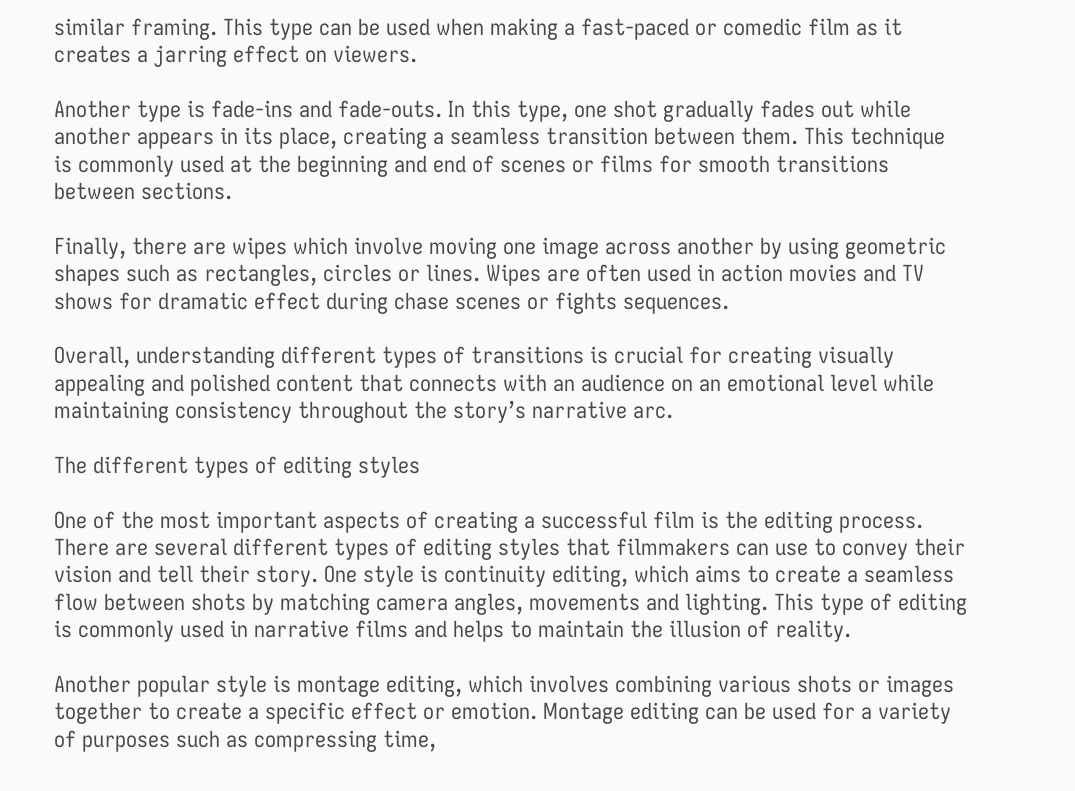similar framing. This type can be used when making a fast-paced or comedic film as it creates a jarring effect on viewers.

Another type is fade-ins and fade-outs. In this type, one shot gradually fades out while another appears in its place, creating a seamless transition between them. This technique is commonly used at the beginning and end of scenes or films for smooth transitions between sections.

Finally, there are wipes which involve moving one image across another by using geometric shapes such as rectangles, circles or lines. Wipes are often used in action movies and TV shows for dramatic effect during chase scenes or fights sequences.

Overall, understanding different types of transitions is crucial for creating visually appealing and polished content that connects with an audience on an emotional level while maintaining consistency throughout the story’s narrative arc.

The different types of editing styles

One of the most important aspects of creating a successful film is the editing process. There are several different types of editing styles that filmmakers can use to convey their vision and tell their story. One style is continuity editing, which aims to create a seamless flow between shots by matching camera angles, movements and lighting. This type of editing is commonly used in narrative films and helps to maintain the illusion of reality.

Another popular style is montage editing, which involves combining various shots or images together to create a specific effect or emotion. Montage editing can be used for a variety of purposes such as compressing time,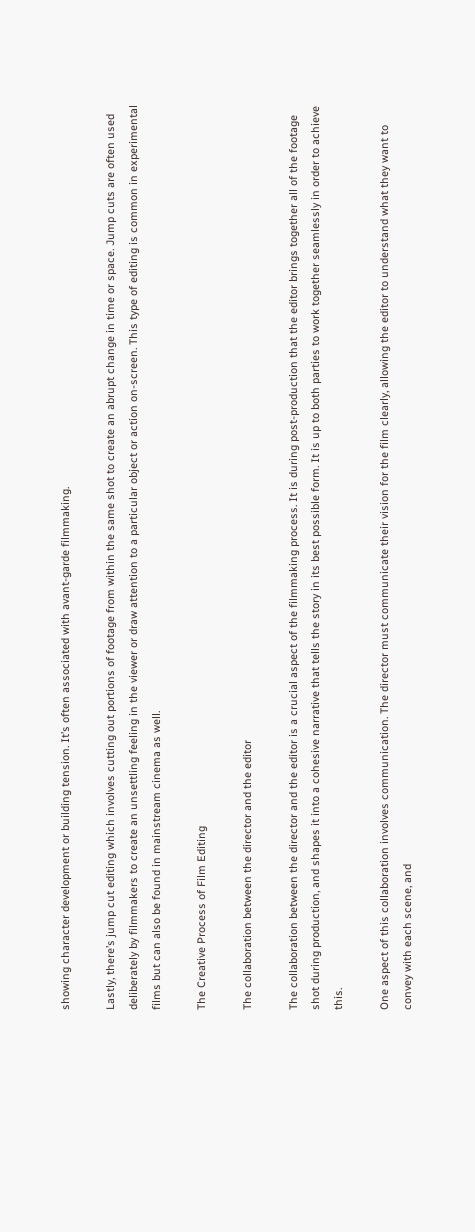showing character development or building tension. It’s often associated with avant-garde filmmaking.

Lastly, there’s jump cut editing which involves cutting out portions of footage from within the same shot to create an abrupt change in time or space. Jump cuts are often used deliberately by filmmakers to create an unsettling feeling in the viewer or draw attention to a particular object or action on-screen. This type of editing is common in experimental films but can also be found in mainstream cinema as well.

The Creative Process of Film Editing

The collaboration between the director and the editor

The collaboration between the director and the editor is a crucial aspect of the filmmaking process. It is during post-production that the editor brings together all of the footage shot during production, and shapes it into a cohesive narrative that tells the story in its best possible form. It is up to both parties to work together seamlessly in order to achieve this.

One aspect of this collaboration involves communication. The director must communicate their vision for the film clearly, allowing the editor to understand what they want to convey with each scene, and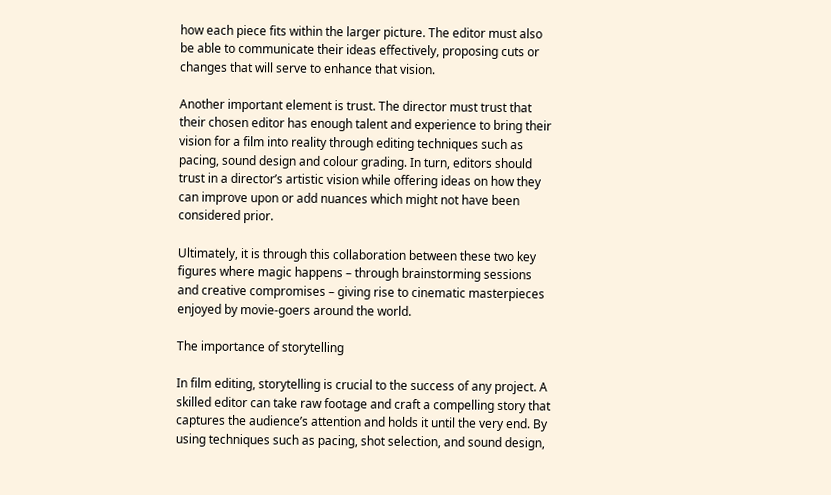how each piece fits within the larger picture. The editor must also be able to communicate their ideas effectively, proposing cuts or changes that will serve to enhance that vision.

Another important element is trust. The director must trust that their chosen editor has enough talent and experience to bring their vision for a film into reality through editing techniques such as pacing, sound design and colour grading. In turn, editors should trust in a director’s artistic vision while offering ideas on how they can improve upon or add nuances which might not have been considered prior.

Ultimately, it is through this collaboration between these two key figures where magic happens – through brainstorming sessions and creative compromises – giving rise to cinematic masterpieces enjoyed by movie-goers around the world.

The importance of storytelling

In film editing, storytelling is crucial to the success of any project. A skilled editor can take raw footage and craft a compelling story that captures the audience’s attention and holds it until the very end. By using techniques such as pacing, shot selection, and sound design,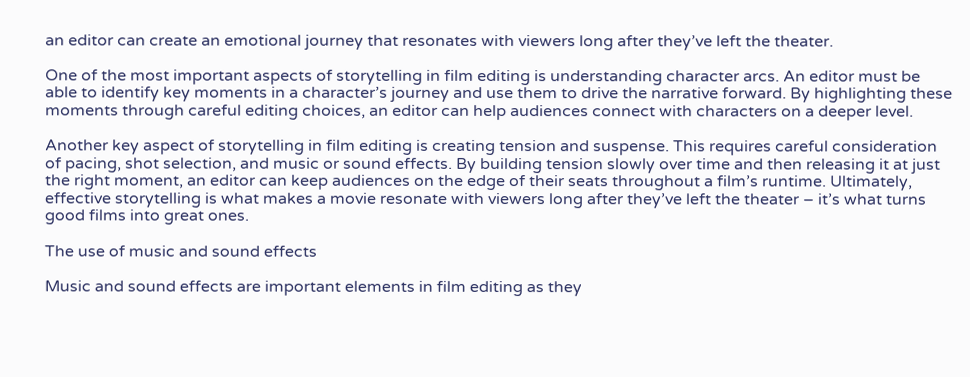an editor can create an emotional journey that resonates with viewers long after they’ve left the theater.

One of the most important aspects of storytelling in film editing is understanding character arcs. An editor must be able to identify key moments in a character’s journey and use them to drive the narrative forward. By highlighting these moments through careful editing choices, an editor can help audiences connect with characters on a deeper level.

Another key aspect of storytelling in film editing is creating tension and suspense. This requires careful consideration of pacing, shot selection, and music or sound effects. By building tension slowly over time and then releasing it at just the right moment, an editor can keep audiences on the edge of their seats throughout a film’s runtime. Ultimately, effective storytelling is what makes a movie resonate with viewers long after they’ve left the theater – it’s what turns good films into great ones.

The use of music and sound effects

Music and sound effects are important elements in film editing as they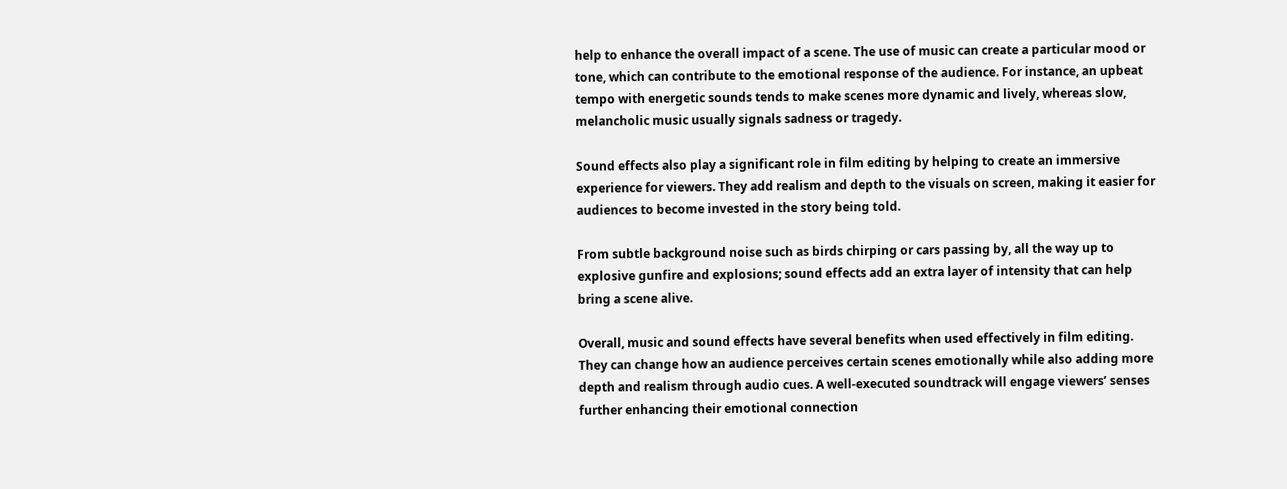help to enhance the overall impact of a scene. The use of music can create a particular mood or tone, which can contribute to the emotional response of the audience. For instance, an upbeat tempo with energetic sounds tends to make scenes more dynamic and lively, whereas slow, melancholic music usually signals sadness or tragedy.

Sound effects also play a significant role in film editing by helping to create an immersive experience for viewers. They add realism and depth to the visuals on screen, making it easier for audiences to become invested in the story being told.

From subtle background noise such as birds chirping or cars passing by, all the way up to explosive gunfire and explosions; sound effects add an extra layer of intensity that can help bring a scene alive.

Overall, music and sound effects have several benefits when used effectively in film editing. They can change how an audience perceives certain scenes emotionally while also adding more depth and realism through audio cues. A well-executed soundtrack will engage viewers’ senses further enhancing their emotional connection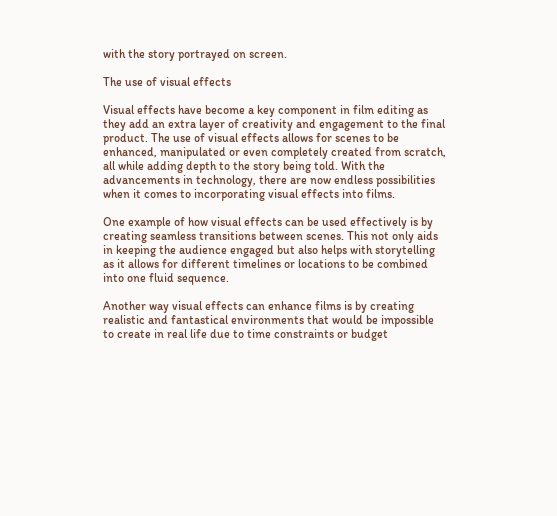with the story portrayed on screen.

The use of visual effects

Visual effects have become a key component in film editing as they add an extra layer of creativity and engagement to the final product. The use of visual effects allows for scenes to be enhanced, manipulated or even completely created from scratch, all while adding depth to the story being told. With the advancements in technology, there are now endless possibilities when it comes to incorporating visual effects into films.

One example of how visual effects can be used effectively is by creating seamless transitions between scenes. This not only aids in keeping the audience engaged but also helps with storytelling as it allows for different timelines or locations to be combined into one fluid sequence.

Another way visual effects can enhance films is by creating realistic and fantastical environments that would be impossible to create in real life due to time constraints or budget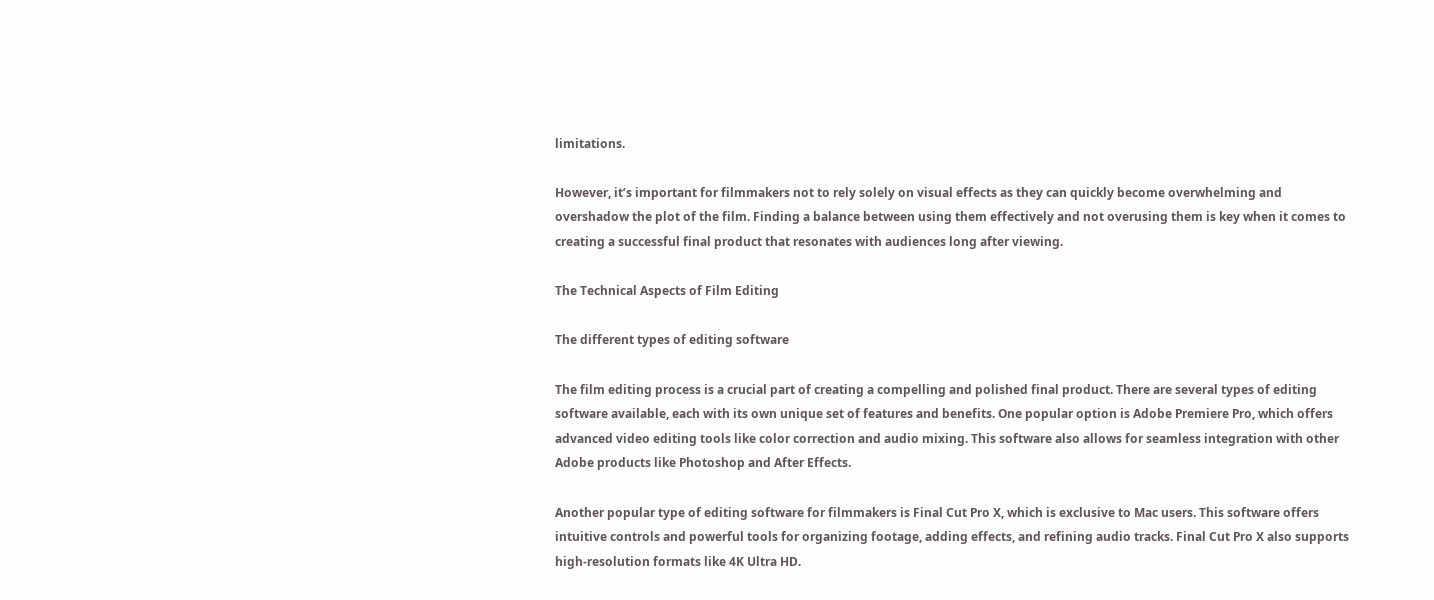limitations.

However, it’s important for filmmakers not to rely solely on visual effects as they can quickly become overwhelming and overshadow the plot of the film. Finding a balance between using them effectively and not overusing them is key when it comes to creating a successful final product that resonates with audiences long after viewing.

The Technical Aspects of Film Editing

The different types of editing software

The film editing process is a crucial part of creating a compelling and polished final product. There are several types of editing software available, each with its own unique set of features and benefits. One popular option is Adobe Premiere Pro, which offers advanced video editing tools like color correction and audio mixing. This software also allows for seamless integration with other Adobe products like Photoshop and After Effects.

Another popular type of editing software for filmmakers is Final Cut Pro X, which is exclusive to Mac users. This software offers intuitive controls and powerful tools for organizing footage, adding effects, and refining audio tracks. Final Cut Pro X also supports high-resolution formats like 4K Ultra HD.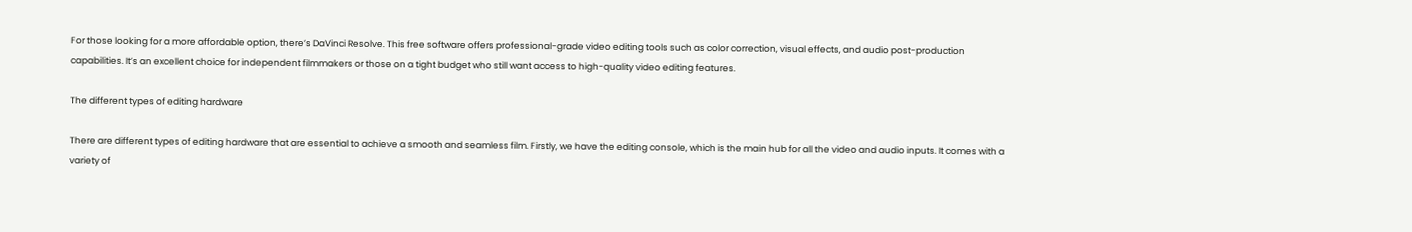For those looking for a more affordable option, there’s DaVinci Resolve. This free software offers professional-grade video editing tools such as color correction, visual effects, and audio post-production capabilities. It’s an excellent choice for independent filmmakers or those on a tight budget who still want access to high-quality video editing features.

The different types of editing hardware

There are different types of editing hardware that are essential to achieve a smooth and seamless film. Firstly, we have the editing console, which is the main hub for all the video and audio inputs. It comes with a variety of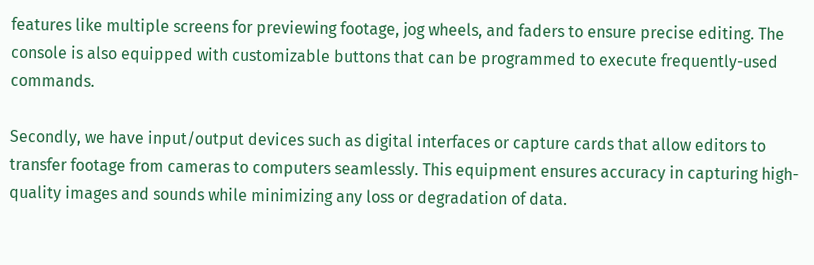features like multiple screens for previewing footage, jog wheels, and faders to ensure precise editing. The console is also equipped with customizable buttons that can be programmed to execute frequently-used commands.

Secondly, we have input/output devices such as digital interfaces or capture cards that allow editors to transfer footage from cameras to computers seamlessly. This equipment ensures accuracy in capturing high-quality images and sounds while minimizing any loss or degradation of data.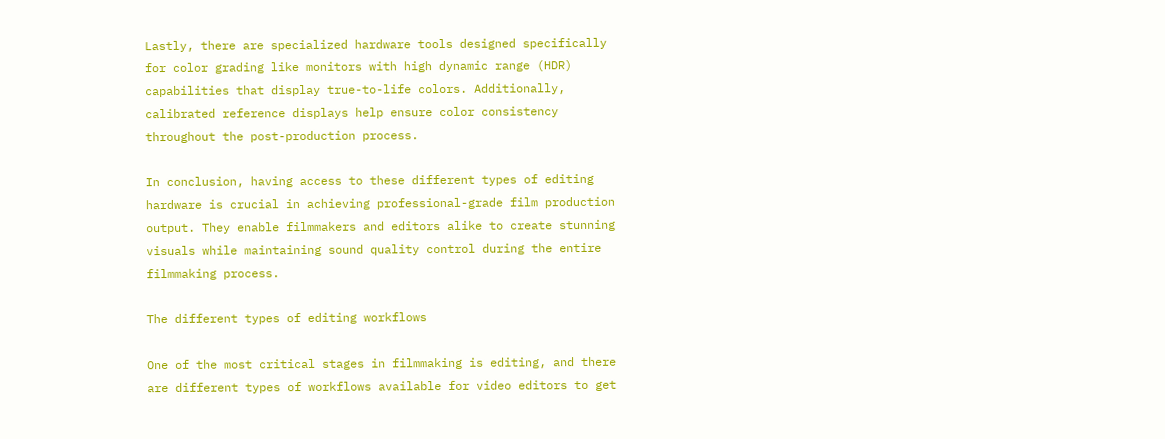Lastly, there are specialized hardware tools designed specifically for color grading like monitors with high dynamic range (HDR) capabilities that display true-to-life colors. Additionally, calibrated reference displays help ensure color consistency throughout the post-production process.

In conclusion, having access to these different types of editing hardware is crucial in achieving professional-grade film production output. They enable filmmakers and editors alike to create stunning visuals while maintaining sound quality control during the entire filmmaking process.

The different types of editing workflows

One of the most critical stages in filmmaking is editing, and there are different types of workflows available for video editors to get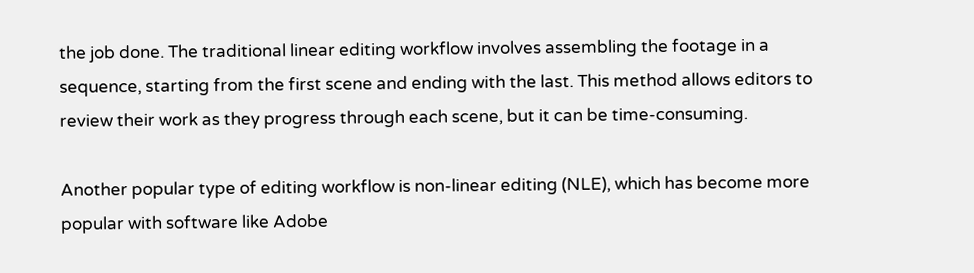the job done. The traditional linear editing workflow involves assembling the footage in a sequence, starting from the first scene and ending with the last. This method allows editors to review their work as they progress through each scene, but it can be time-consuming.

Another popular type of editing workflow is non-linear editing (NLE), which has become more popular with software like Adobe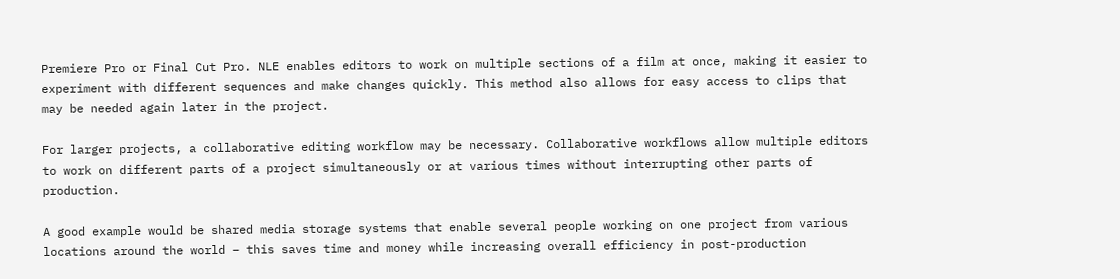Premiere Pro or Final Cut Pro. NLE enables editors to work on multiple sections of a film at once, making it easier to experiment with different sequences and make changes quickly. This method also allows for easy access to clips that may be needed again later in the project.

For larger projects, a collaborative editing workflow may be necessary. Collaborative workflows allow multiple editors to work on different parts of a project simultaneously or at various times without interrupting other parts of production.

A good example would be shared media storage systems that enable several people working on one project from various locations around the world – this saves time and money while increasing overall efficiency in post-production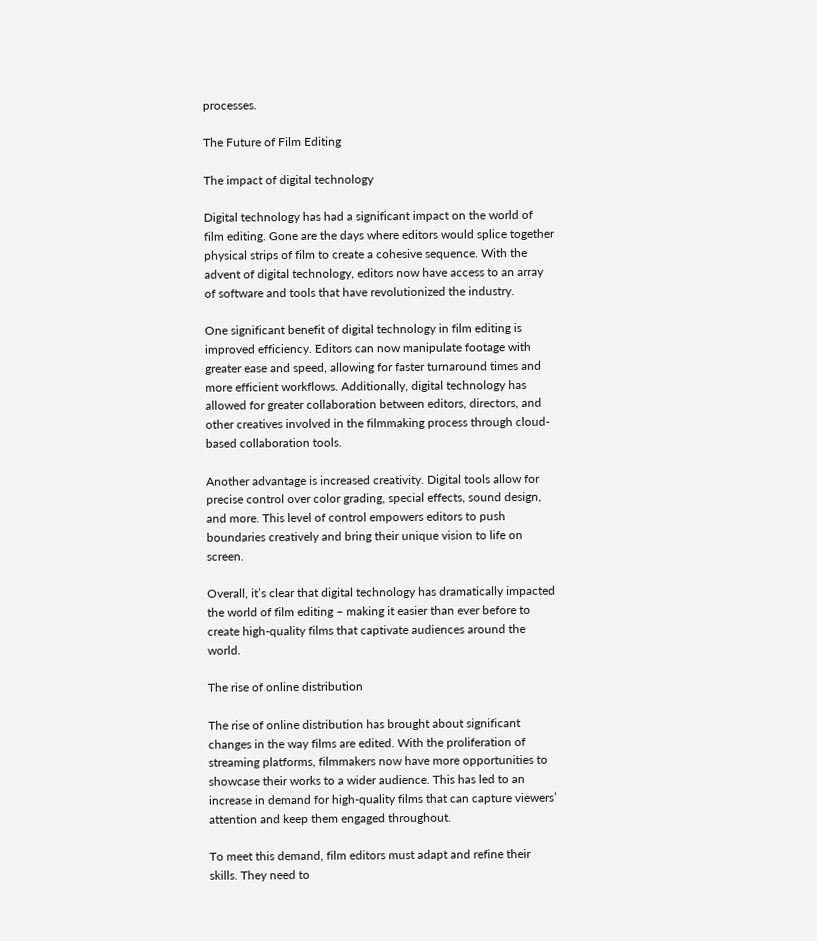processes.

The Future of Film Editing

The impact of digital technology

Digital technology has had a significant impact on the world of film editing. Gone are the days where editors would splice together physical strips of film to create a cohesive sequence. With the advent of digital technology, editors now have access to an array of software and tools that have revolutionized the industry.

One significant benefit of digital technology in film editing is improved efficiency. Editors can now manipulate footage with greater ease and speed, allowing for faster turnaround times and more efficient workflows. Additionally, digital technology has allowed for greater collaboration between editors, directors, and other creatives involved in the filmmaking process through cloud-based collaboration tools.

Another advantage is increased creativity. Digital tools allow for precise control over color grading, special effects, sound design, and more. This level of control empowers editors to push boundaries creatively and bring their unique vision to life on screen.

Overall, it’s clear that digital technology has dramatically impacted the world of film editing – making it easier than ever before to create high-quality films that captivate audiences around the world.

The rise of online distribution

The rise of online distribution has brought about significant changes in the way films are edited. With the proliferation of streaming platforms, filmmakers now have more opportunities to showcase their works to a wider audience. This has led to an increase in demand for high-quality films that can capture viewers’ attention and keep them engaged throughout.

To meet this demand, film editors must adapt and refine their skills. They need to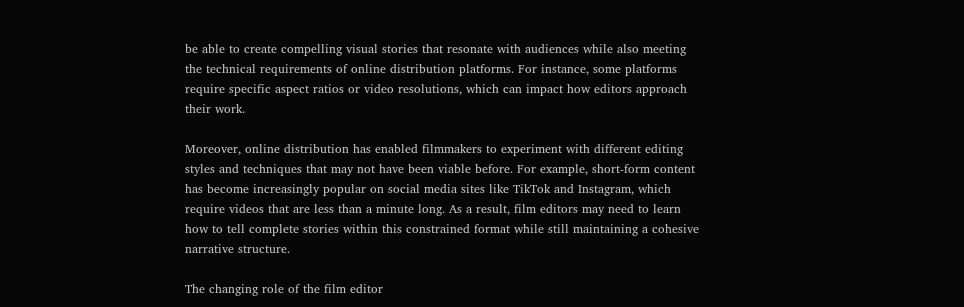be able to create compelling visual stories that resonate with audiences while also meeting the technical requirements of online distribution platforms. For instance, some platforms require specific aspect ratios or video resolutions, which can impact how editors approach their work.

Moreover, online distribution has enabled filmmakers to experiment with different editing styles and techniques that may not have been viable before. For example, short-form content has become increasingly popular on social media sites like TikTok and Instagram, which require videos that are less than a minute long. As a result, film editors may need to learn how to tell complete stories within this constrained format while still maintaining a cohesive narrative structure.

The changing role of the film editor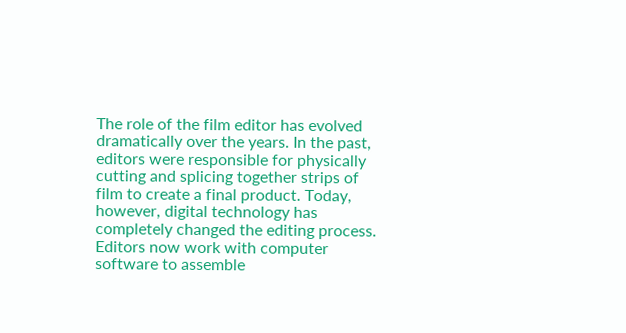The role of the film editor has evolved dramatically over the years. In the past, editors were responsible for physically cutting and splicing together strips of film to create a final product. Today, however, digital technology has completely changed the editing process. Editors now work with computer software to assemble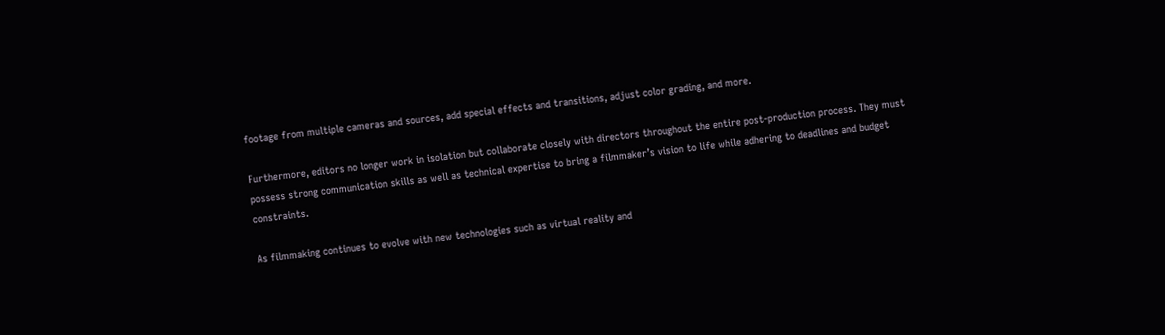footage from multiple cameras and sources, add special effects and transitions, adjust color grading, and more.

Furthermore, editors no longer work in isolation but collaborate closely with directors throughout the entire post-production process. They must possess strong communication skills as well as technical expertise to bring a filmmaker’s vision to life while adhering to deadlines and budget constraints.

As filmmaking continues to evolve with new technologies such as virtual reality and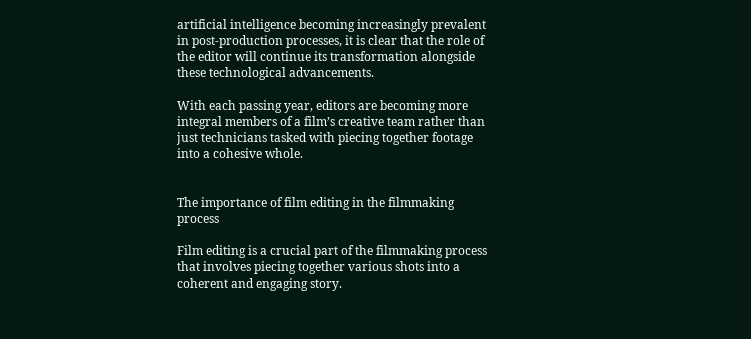artificial intelligence becoming increasingly prevalent in post-production processes, it is clear that the role of the editor will continue its transformation alongside these technological advancements.

With each passing year, editors are becoming more integral members of a film’s creative team rather than just technicians tasked with piecing together footage into a cohesive whole.


The importance of film editing in the filmmaking process

Film editing is a crucial part of the filmmaking process that involves piecing together various shots into a coherent and engaging story.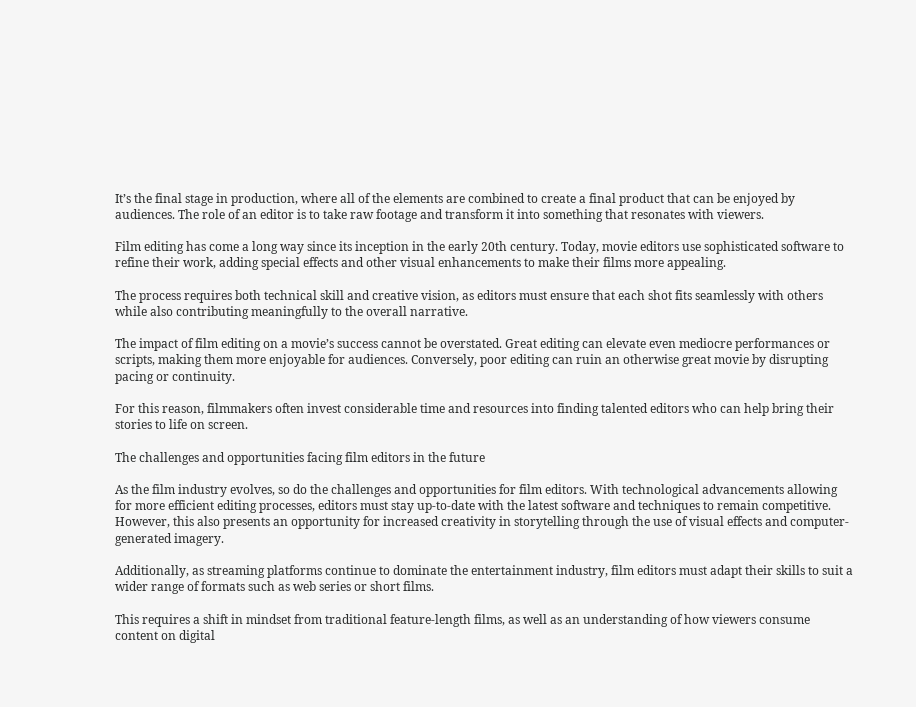It’s the final stage in production, where all of the elements are combined to create a final product that can be enjoyed by audiences. The role of an editor is to take raw footage and transform it into something that resonates with viewers.

Film editing has come a long way since its inception in the early 20th century. Today, movie editors use sophisticated software to refine their work, adding special effects and other visual enhancements to make their films more appealing.

The process requires both technical skill and creative vision, as editors must ensure that each shot fits seamlessly with others while also contributing meaningfully to the overall narrative.

The impact of film editing on a movie’s success cannot be overstated. Great editing can elevate even mediocre performances or scripts, making them more enjoyable for audiences. Conversely, poor editing can ruin an otherwise great movie by disrupting pacing or continuity.

For this reason, filmmakers often invest considerable time and resources into finding talented editors who can help bring their stories to life on screen.

The challenges and opportunities facing film editors in the future

As the film industry evolves, so do the challenges and opportunities for film editors. With technological advancements allowing for more efficient editing processes, editors must stay up-to-date with the latest software and techniques to remain competitive. However, this also presents an opportunity for increased creativity in storytelling through the use of visual effects and computer-generated imagery.

Additionally, as streaming platforms continue to dominate the entertainment industry, film editors must adapt their skills to suit a wider range of formats such as web series or short films.

This requires a shift in mindset from traditional feature-length films, as well as an understanding of how viewers consume content on digital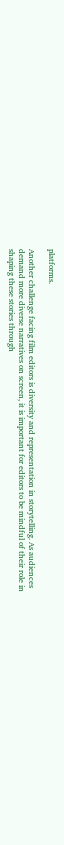platforms.

Another challenge facing film editors is diversity and representation in storytelling. As audiences demand more diverse narratives on screen, it is important for editors to be mindful of their role in shaping these stories through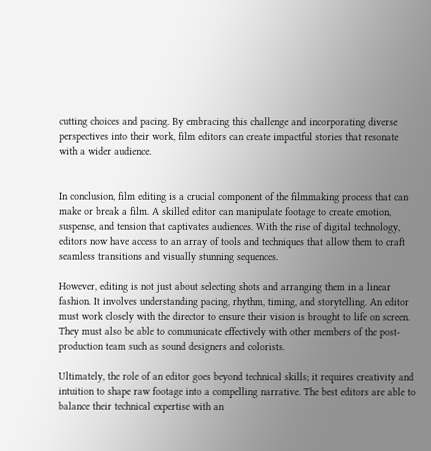cutting choices and pacing. By embracing this challenge and incorporating diverse perspectives into their work, film editors can create impactful stories that resonate with a wider audience.


In conclusion, film editing is a crucial component of the filmmaking process that can make or break a film. A skilled editor can manipulate footage to create emotion, suspense, and tension that captivates audiences. With the rise of digital technology, editors now have access to an array of tools and techniques that allow them to craft seamless transitions and visually stunning sequences.

However, editing is not just about selecting shots and arranging them in a linear fashion. It involves understanding pacing, rhythm, timing, and storytelling. An editor must work closely with the director to ensure their vision is brought to life on screen. They must also be able to communicate effectively with other members of the post-production team such as sound designers and colorists.

Ultimately, the role of an editor goes beyond technical skills; it requires creativity and intuition to shape raw footage into a compelling narrative. The best editors are able to balance their technical expertise with an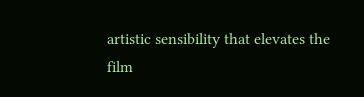artistic sensibility that elevates the film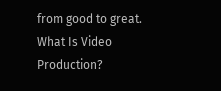from good to great. What Is Video Production?